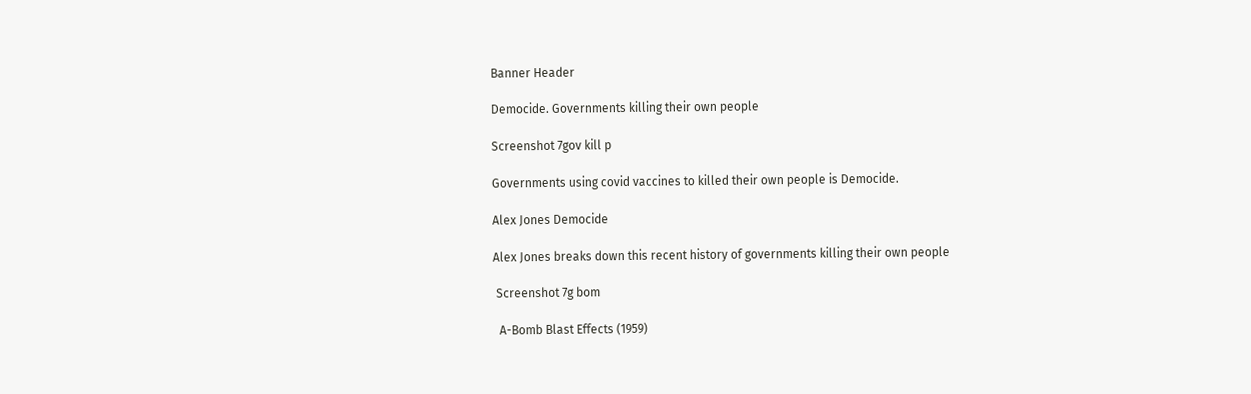Banner Header

Democide. Governments killing their own people

Screenshot 7gov kill p

Governments using covid vaccines to killed their own people is Democide.

Alex Jones Democide

Alex Jones breaks down this recent history of governments killing their own people

 Screenshot 7g bom

  A-Bomb Blast Effects (1959)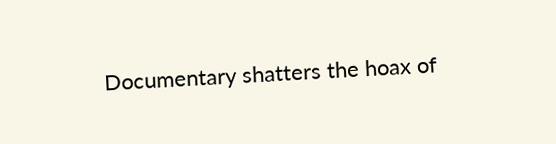Documentary shatters the hoax of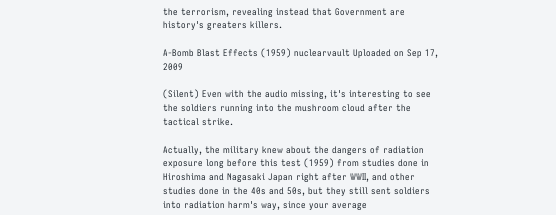the terrorism, revealing instead that Government are history's greaters killers.

A-Bomb Blast Effects (1959) nuclearvault Uploaded on Sep 17, 2009

(Silent) Even with the audio missing, it's interesting to see the soldiers running into the mushroom cloud after the tactical strike.

Actually, the military knew about the dangers of radiation exposure long before this test (1959) from studies done in Hiroshima and Nagasaki Japan right after WWII, and other studies done in the 40s and 50s, but they still sent soldiers into radiation harm's way, since your average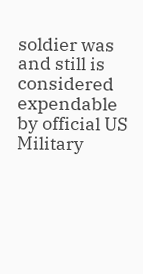soldier was and still is considered expendable by official US Military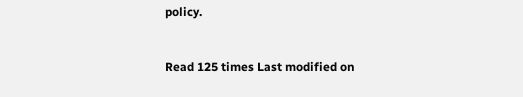policy.


Read 125 times Last modified on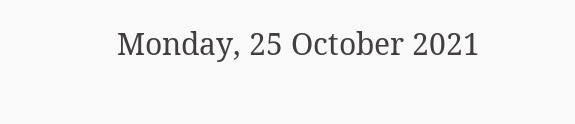Monday, 25 October 2021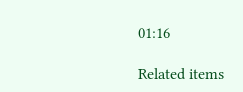01:16

Related items